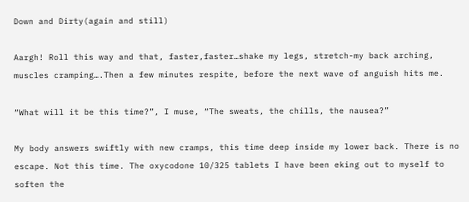Down and Dirty(again and still)

Aargh! Roll this way and that, faster,faster…shake my legs, stretch-my back arching, muscles cramping….Then a few minutes respite, before the next wave of anguish hits me.

“What will it be this time?”, I muse, “The sweats, the chills, the nausea?”

My body answers swiftly with new cramps, this time deep inside my lower back. There is no escape. Not this time. The oxycodone 10/325 tablets I have been eking out to myself to soften the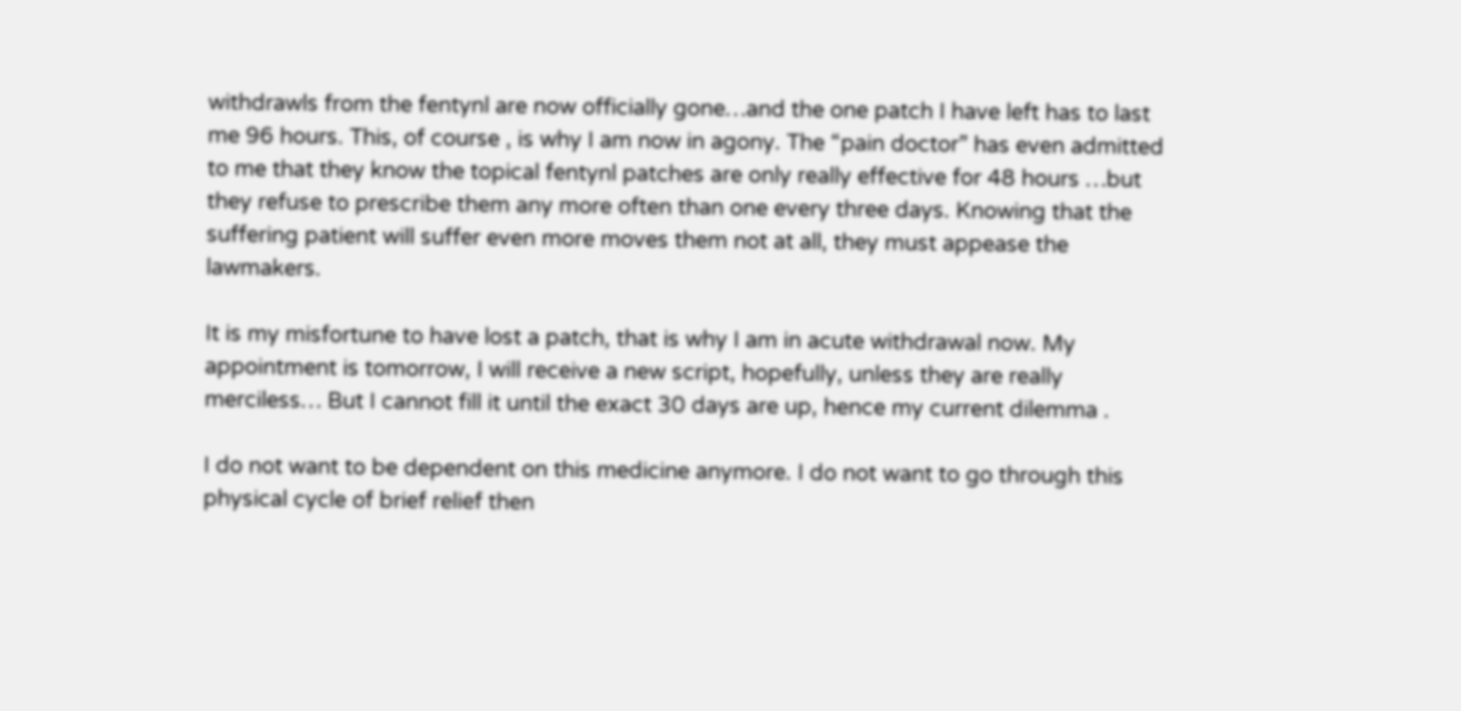withdrawls from the fentynl are now officially gone…and the one patch I have left has to last me 96 hours. This, of course , is why I am now in agony. The “pain doctor” has even admitted to me that they know the topical fentynl patches are only really effective for 48 hours …but they refuse to prescribe them any more often than one every three days. Knowing that the suffering patient will suffer even more moves them not at all, they must appease the lawmakers.

It is my misfortune to have lost a patch, that is why I am in acute withdrawal now. My appointment is tomorrow, I will receive a new script, hopefully, unless they are really merciless… But I cannot fill it until the exact 30 days are up, hence my current dilemma .

I do not want to be dependent on this medicine anymore. I do not want to go through this physical cycle of brief relief then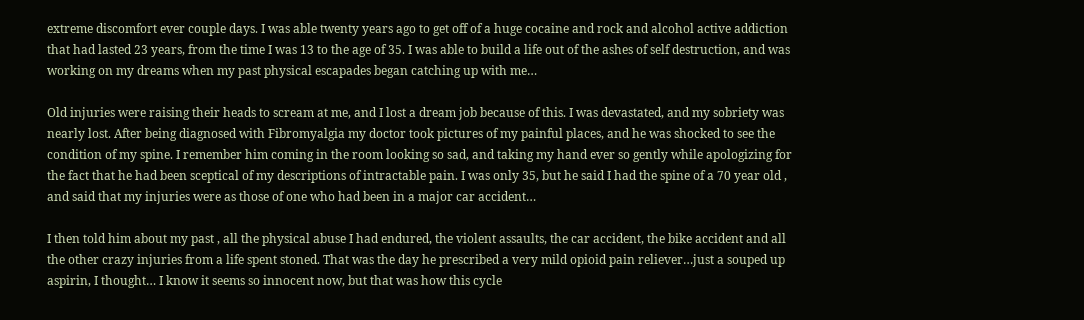extreme discomfort ever couple days. I was able twenty years ago to get off of a huge cocaine and rock and alcohol active addiction that had lasted 23 years, from the time I was 13 to the age of 35. I was able to build a life out of the ashes of self destruction, and was working on my dreams when my past physical escapades began catching up with me…

Old injuries were raising their heads to scream at me, and I lost a dream job because of this. I was devastated, and my sobriety was nearly lost. After being diagnosed with Fibromyalgia my doctor took pictures of my painful places, and he was shocked to see the condition of my spine. I remember him coming in the room looking so sad, and taking my hand ever so gently while apologizing for the fact that he had been sceptical of my descriptions of intractable pain. I was only 35, but he said I had the spine of a 70 year old , and said that my injuries were as those of one who had been in a major car accident…

I then told him about my past , all the physical abuse I had endured, the violent assaults, the car accident, the bike accident and all the other crazy injuries from a life spent stoned. That was the day he prescribed a very mild opioid pain reliever…just a souped up aspirin, I thought… I know it seems so innocent now, but that was how this cycle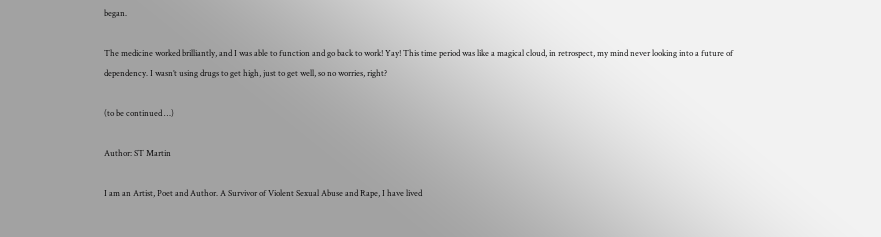began.

The medicine worked brilliantly, and I was able to function and go back to work! Yay! This time period was like a magical cloud, in retrospect, my mind never looking into a future of dependency. I wasn’t using drugs to get high, just to get well, so no worries, right?

(to be continued …)

Author: ST Martin

I am an Artist, Poet and Author. A Survivor of Violent Sexual Abuse and Rape, I have lived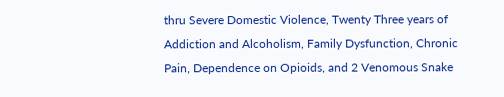thru Severe Domestic Violence, Twenty Three years of Addiction and Alcoholism, Family Dysfunction, Chronic Pain, Dependence on Opioids, and 2 Venomous Snake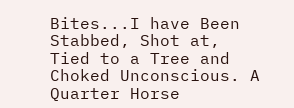Bites...I have Been Stabbed, Shot at, Tied to a Tree and Choked Unconscious. A Quarter Horse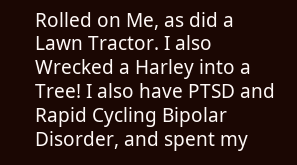Rolled on Me, as did a Lawn Tractor. I also Wrecked a Harley into a Tree! I also have PTSD and Rapid Cycling Bipolar Disorder, and spent my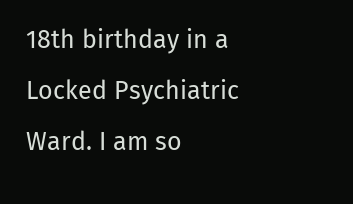18th birthday in a Locked Psychiatric Ward. I am so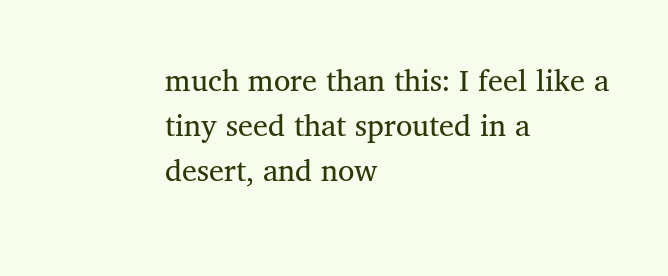much more than this: I feel like a tiny seed that sprouted in a desert, and now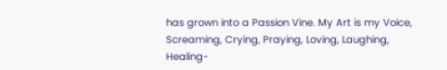has grown into a Passion Vine. My Art is my Voice, Screaming, Crying, Praying, Loving, Laughing, Healing-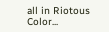all in Riotous Color...